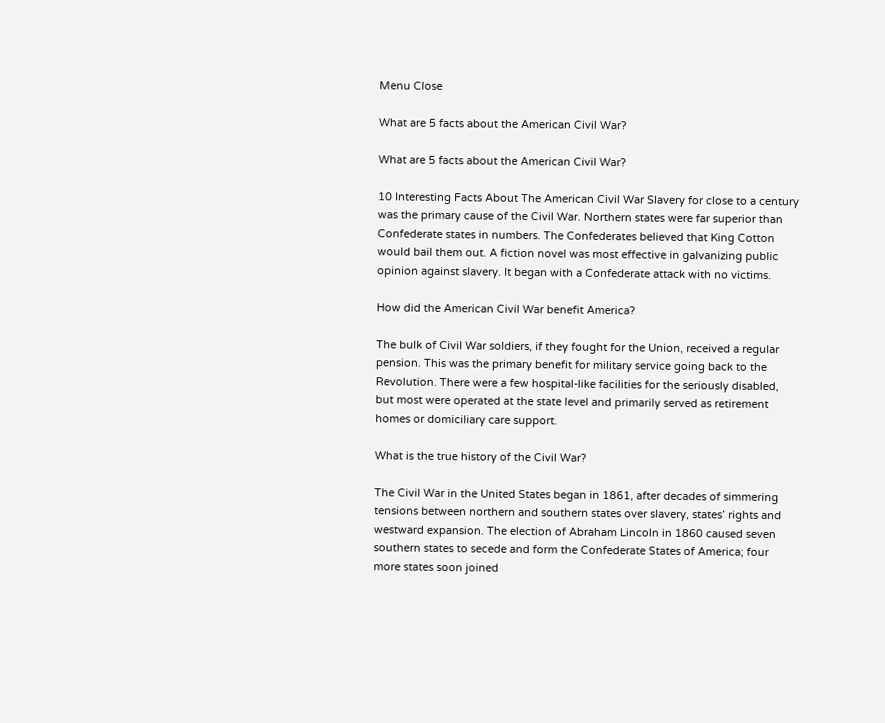Menu Close

What are 5 facts about the American Civil War?

What are 5 facts about the American Civil War?

10 Interesting Facts About The American Civil War Slavery for close to a century was the primary cause of the Civil War. Northern states were far superior than Confederate states in numbers. The Confederates believed that King Cotton would bail them out. A fiction novel was most effective in galvanizing public opinion against slavery. It began with a Confederate attack with no victims.

How did the American Civil War benefit America?

The bulk of Civil War soldiers, if they fought for the Union, received a regular pension. This was the primary benefit for military service going back to the Revolution. There were a few hospital-like facilities for the seriously disabled, but most were operated at the state level and primarily served as retirement homes or domiciliary care support.

What is the true history of the Civil War?

The Civil War in the United States began in 1861, after decades of simmering tensions between northern and southern states over slavery, states’ rights and westward expansion. The election of Abraham Lincoln in 1860 caused seven southern states to secede and form the Confederate States of America; four more states soon joined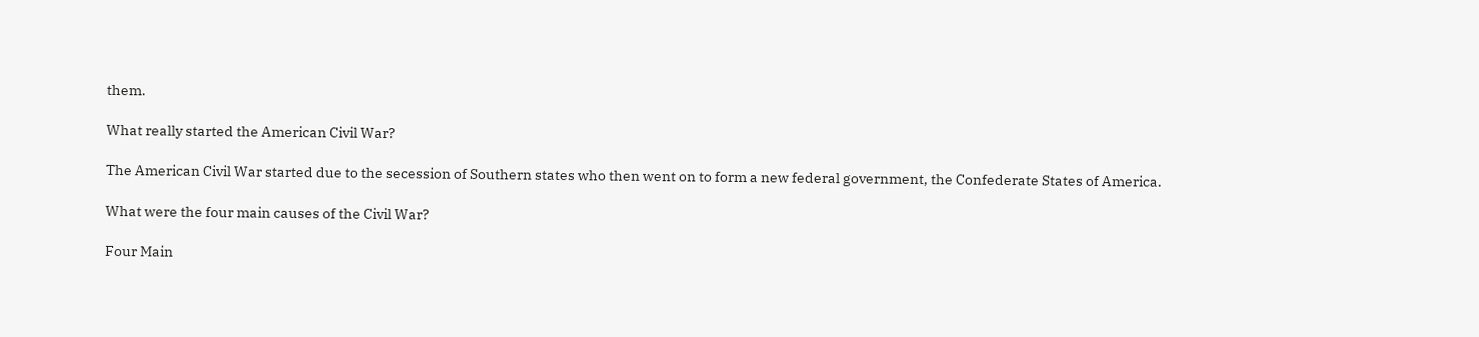them.

What really started the American Civil War?

The American Civil War started due to the secession of Southern states who then went on to form a new federal government, the Confederate States of America.

What were the four main causes of the Civil War?

Four Main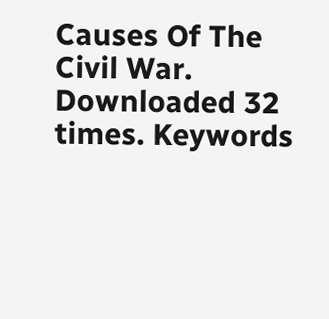Causes Of The Civil War. Downloaded 32 times. Keywords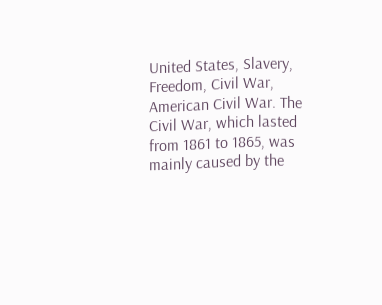United States, Slavery, Freedom, Civil War, American Civil War. The Civil War, which lasted from 1861 to 1865, was mainly caused by the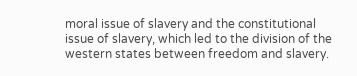moral issue of slavery and the constitutional issue of slavery, which led to the division of the western states between freedom and slavery.